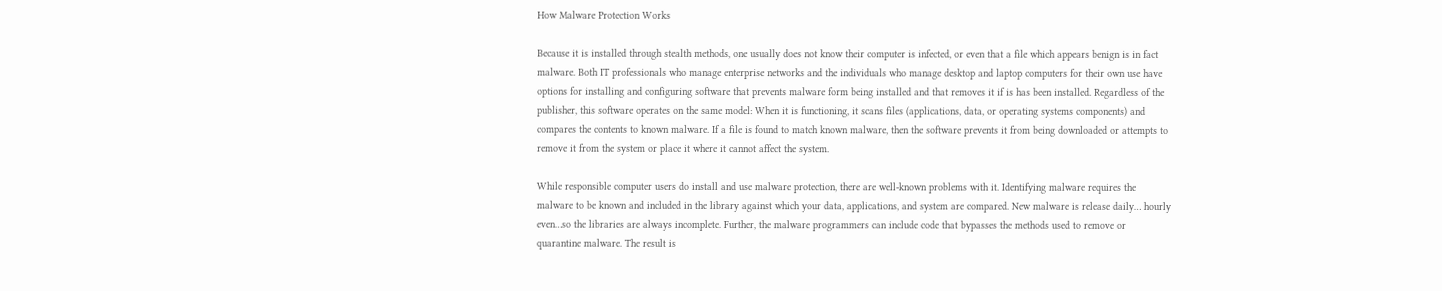How Malware Protection Works

Because it is installed through stealth methods, one usually does not know their computer is infected, or even that a file which appears benign is in fact malware. Both IT professionals who manage enterprise networks and the individuals who manage desktop and laptop computers for their own use have options for installing and configuring software that prevents malware form being installed and that removes it if is has been installed. Regardless of the publisher, this software operates on the same model: When it is functioning, it scans files (applications, data, or operating systems components) and compares the contents to known malware. If a file is found to match known malware, then the software prevents it from being downloaded or attempts to remove it from the system or place it where it cannot affect the system.

While responsible computer users do install and use malware protection, there are well-known problems with it. Identifying malware requires the malware to be known and included in the library against which your data, applications, and system are compared. New malware is release daily… hourly even…so the libraries are always incomplete. Further, the malware programmers can include code that bypasses the methods used to remove or quarantine malware. The result is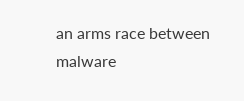an arms race between malware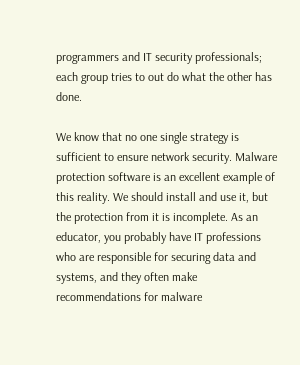programmers and IT security professionals; each group tries to out do what the other has done.

We know that no one single strategy is sufficient to ensure network security. Malware protection software is an excellent example of this reality. We should install and use it, but the protection from it is incomplete. As an educator, you probably have IT professions who are responsible for securing data and systems, and they often make recommendations for malware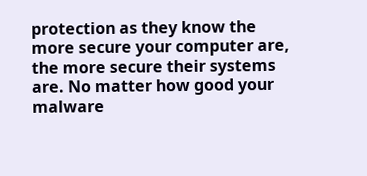protection as they know the more secure your computer are, the more secure their systems are. No matter how good your malware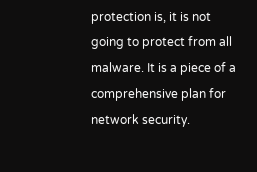protection is, it is not going to protect from all malware. It is a piece of a comprehensive plan for network security.